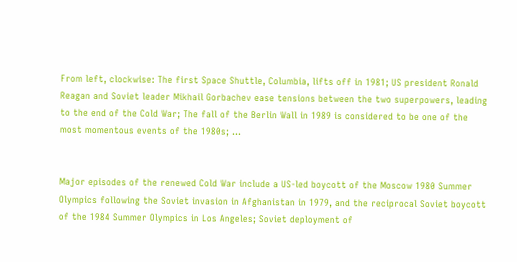From left, clockwise: The first Space Shuttle, Columbia, lifts off in 1981; US president Ronald Reagan and Soviet leader Mikhail Gorbachev ease tensions between the two superpowers, leading to the end of the Cold War; The fall of the Berlin Wall in 1989 is considered to be one of the most momentous events of the 1980s; …


Major episodes of the renewed Cold War include a US-led boycott of the Moscow 1980 Summer Olympics following the Soviet invasion in Afghanistan in 1979, and the reciprocal Soviet boycott of the 1984 Summer Olympics in Los Angeles; Soviet deployment of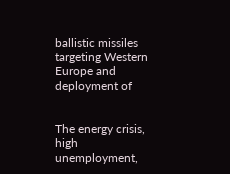ballistic missiles targeting Western Europe and deployment of


The energy crisis, high unemployment,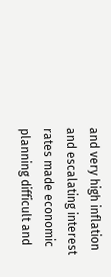and very high inflation and escalating interest rates made economic planning difficult and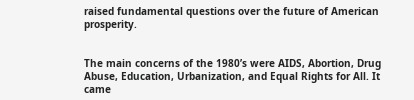raised fundamental questions over the future of American prosperity.


The main concerns of the 1980’s were AIDS, Abortion, Drug Abuse, Education, Urbanization, and Equal Rights for All. It came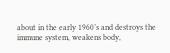about in the early 1960’s and destroys the immune system, weakens body,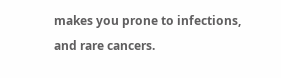makes you prone to infections, and rare cancers.